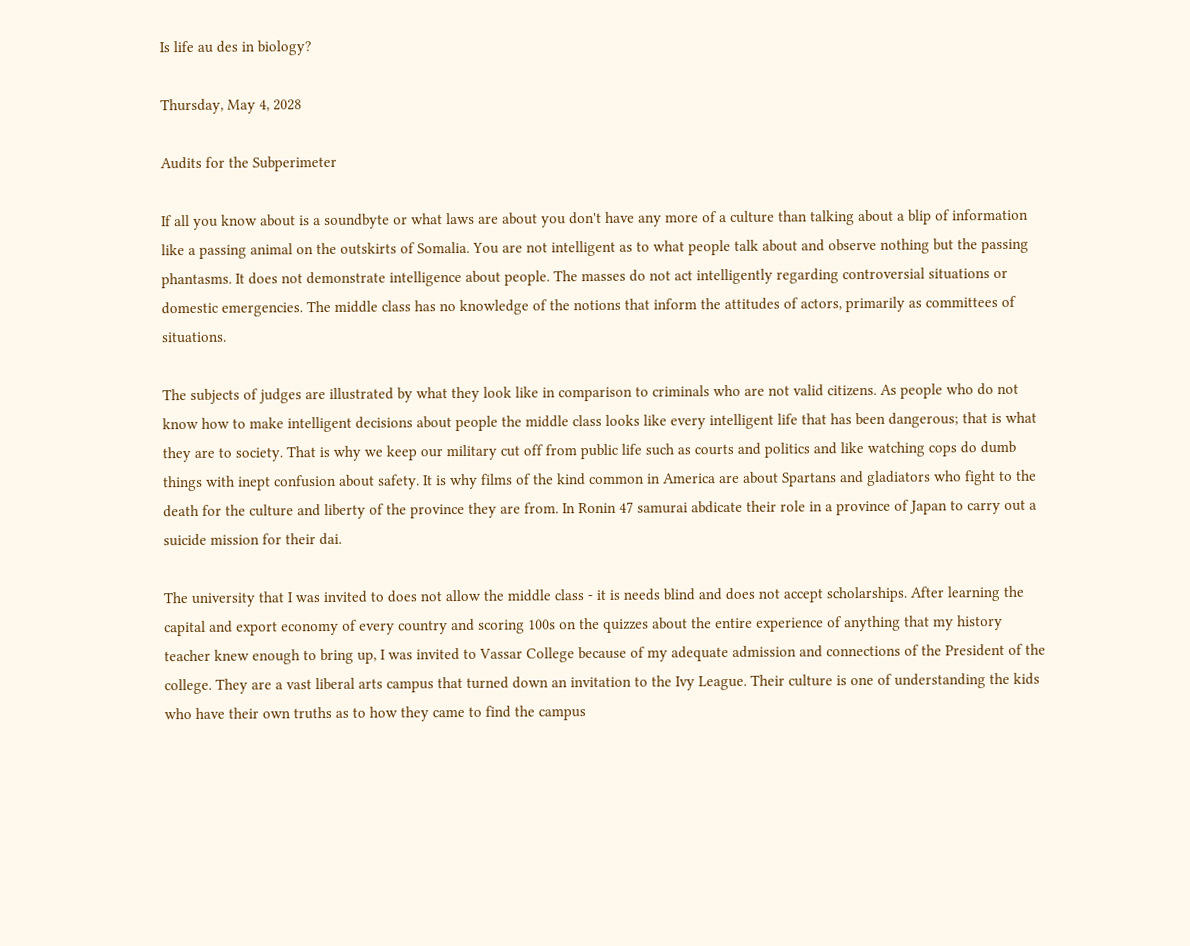Is life au des in biology?

Thursday, May 4, 2028

Audits for the Subperimeter

If all you know about is a soundbyte or what laws are about you don't have any more of a culture than talking about a blip of information like a passing animal on the outskirts of Somalia. You are not intelligent as to what people talk about and observe nothing but the passing phantasms. It does not demonstrate intelligence about people. The masses do not act intelligently regarding controversial situations or domestic emergencies. The middle class has no knowledge of the notions that inform the attitudes of actors, primarily as committees of situations.

The subjects of judges are illustrated by what they look like in comparison to criminals who are not valid citizens. As people who do not know how to make intelligent decisions about people the middle class looks like every intelligent life that has been dangerous; that is what they are to society. That is why we keep our military cut off from public life such as courts and politics and like watching cops do dumb things with inept confusion about safety. It is why films of the kind common in America are about Spartans and gladiators who fight to the death for the culture and liberty of the province they are from. In Ronin 47 samurai abdicate their role in a province of Japan to carry out a suicide mission for their dai.

The university that I was invited to does not allow the middle class - it is needs blind and does not accept scholarships. After learning the capital and export economy of every country and scoring 100s on the quizzes about the entire experience of anything that my history teacher knew enough to bring up, I was invited to Vassar College because of my adequate admission and connections of the President of the college. They are a vast liberal arts campus that turned down an invitation to the Ivy League. Their culture is one of understanding the kids who have their own truths as to how they came to find the campus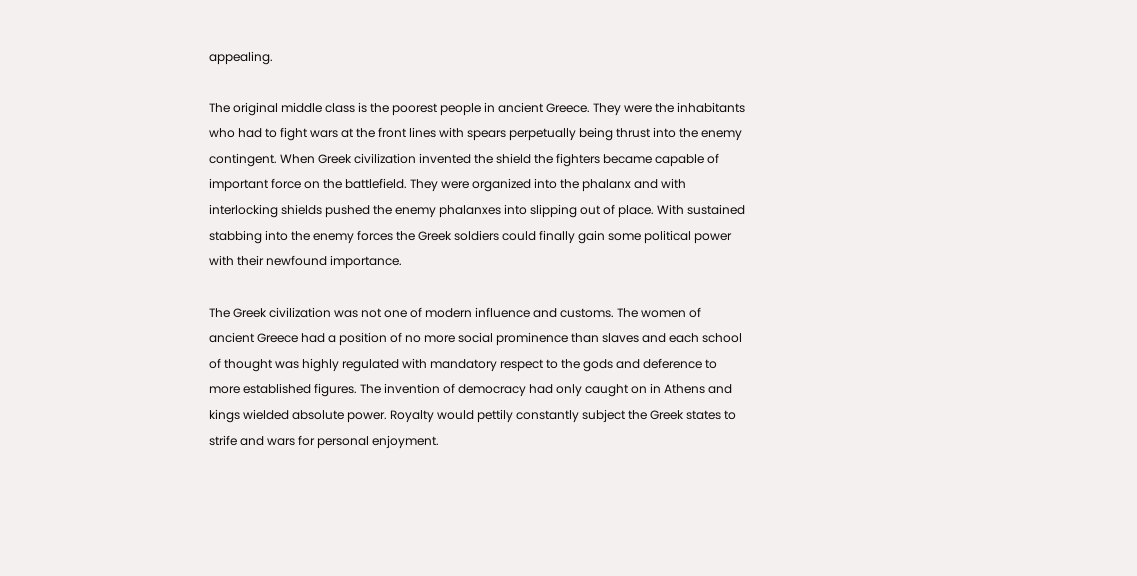appealing.

The original middle class is the poorest people in ancient Greece. They were the inhabitants who had to fight wars at the front lines with spears perpetually being thrust into the enemy contingent. When Greek civilization invented the shield the fighters became capable of important force on the battlefield. They were organized into the phalanx and with interlocking shields pushed the enemy phalanxes into slipping out of place. With sustained stabbing into the enemy forces the Greek soldiers could finally gain some political power with their newfound importance.

The Greek civilization was not one of modern influence and customs. The women of ancient Greece had a position of no more social prominence than slaves and each school of thought was highly regulated with mandatory respect to the gods and deference to more established figures. The invention of democracy had only caught on in Athens and kings wielded absolute power. Royalty would pettily constantly subject the Greek states to strife and wars for personal enjoyment.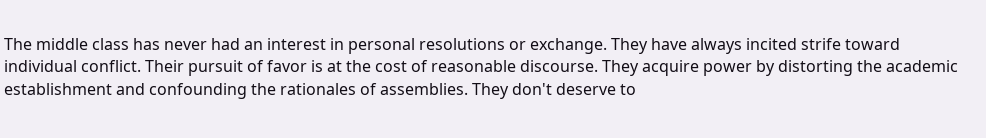The middle class has never had an interest in personal resolutions or exchange. They have always incited strife toward individual conflict. Their pursuit of favor is at the cost of reasonable discourse. They acquire power by distorting the academic establishment and confounding the rationales of assemblies. They don't deserve to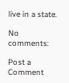live in a state.

No comments:

Post a Comment